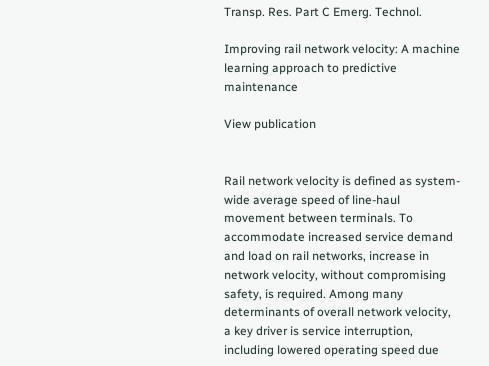Transp. Res. Part C Emerg. Technol.

Improving rail network velocity: A machine learning approach to predictive maintenance

View publication


Rail network velocity is defined as system-wide average speed of line-haul movement between terminals. To accommodate increased service demand and load on rail networks, increase in network velocity, without compromising safety, is required. Among many determinants of overall network velocity, a key driver is service interruption, including lowered operating speed due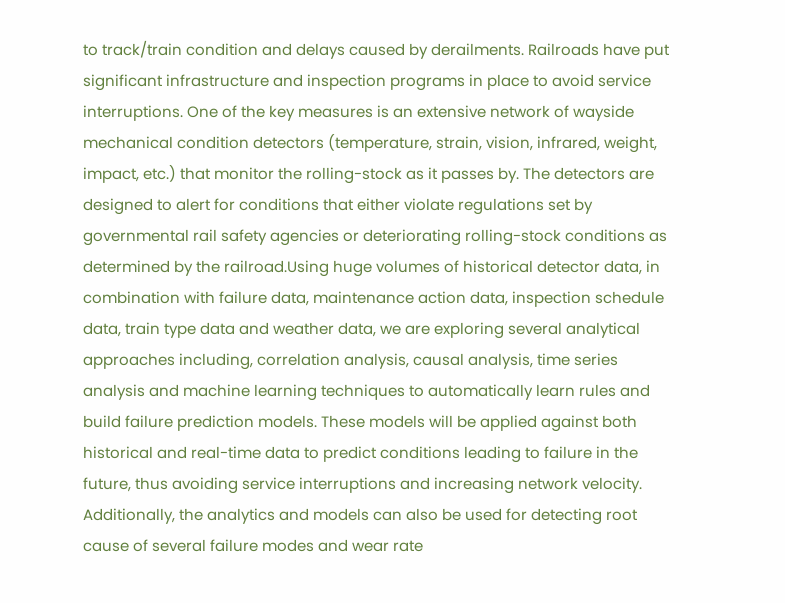to track/train condition and delays caused by derailments. Railroads have put significant infrastructure and inspection programs in place to avoid service interruptions. One of the key measures is an extensive network of wayside mechanical condition detectors (temperature, strain, vision, infrared, weight, impact, etc.) that monitor the rolling-stock as it passes by. The detectors are designed to alert for conditions that either violate regulations set by governmental rail safety agencies or deteriorating rolling-stock conditions as determined by the railroad.Using huge volumes of historical detector data, in combination with failure data, maintenance action data, inspection schedule data, train type data and weather data, we are exploring several analytical approaches including, correlation analysis, causal analysis, time series analysis and machine learning techniques to automatically learn rules and build failure prediction models. These models will be applied against both historical and real-time data to predict conditions leading to failure in the future, thus avoiding service interruptions and increasing network velocity. Additionally, the analytics and models can also be used for detecting root cause of several failure modes and wear rate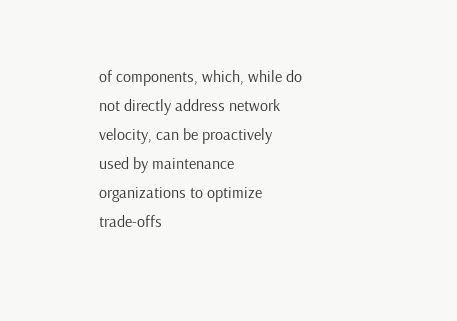of components, which, while do not directly address network velocity, can be proactively used by maintenance organizations to optimize trade-offs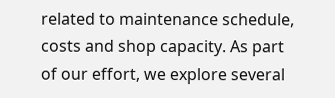related to maintenance schedule, costs and shop capacity. As part of our effort, we explore several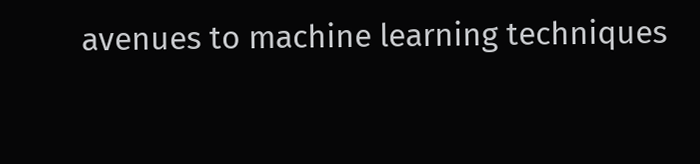avenues to machine learning techniques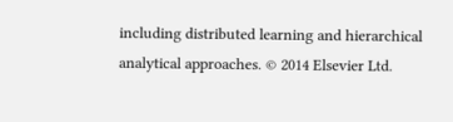including distributed learning and hierarchical analytical approaches. © 2014 Elsevier Ltd.